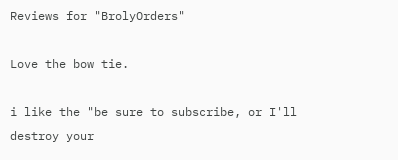Reviews for "BrolyOrders"

Love the bow tie.

i like the "be sure to subscribe, or I'll destroy your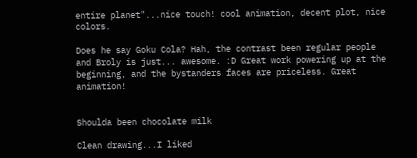entire planet"...nice touch! cool animation, decent plot, nice colors.

Does he say Goku Cola? Hah, the contrast been regular people and Broly is just... awesome. :D Great work powering up at the beginning, and the bystanders faces are priceless. Great animation!


Shoulda been chocolate milk

Clean drawing...I liked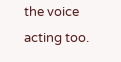the voice acting too.